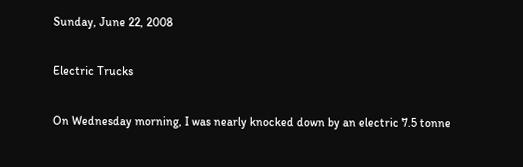Sunday, June 22, 2008

Electric Trucks

On Wednesday morning, I was nearly knocked down by an electric 7.5 tonne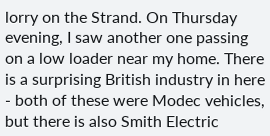lorry on the Strand. On Thursday evening, I saw another one passing on a low loader near my home. There is a surprising British industry in here - both of these were Modec vehicles, but there is also Smith Electric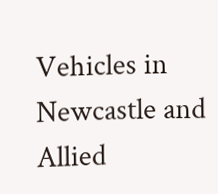Vehicles in Newcastle and Allied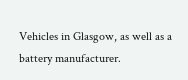Vehicles in Glasgow, as well as a battery manufacturer.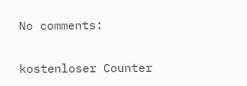No comments:

kostenloser Counter